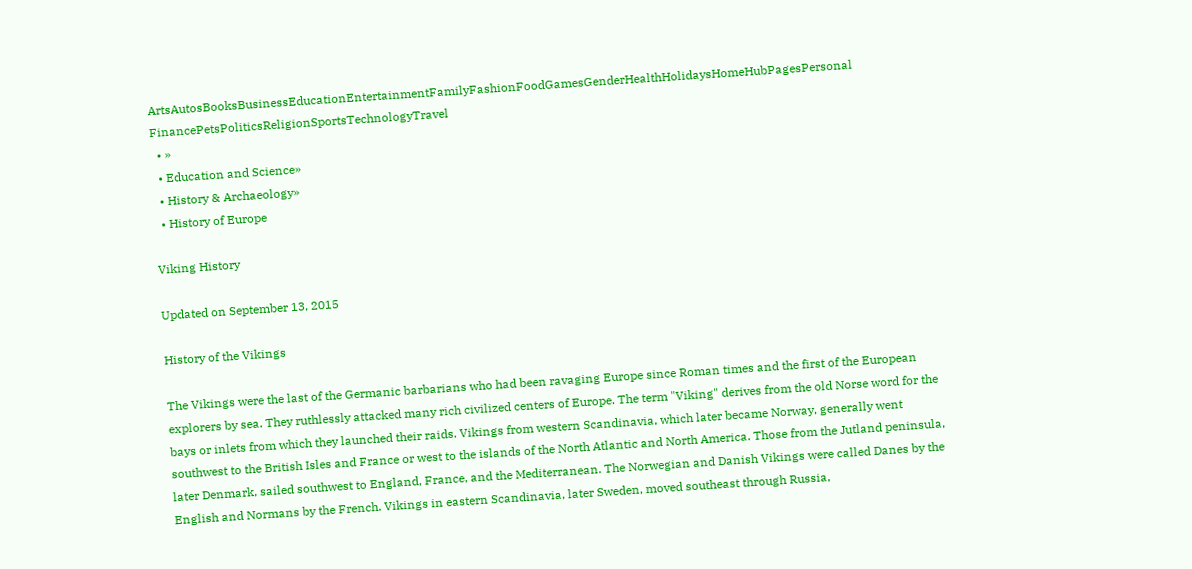ArtsAutosBooksBusinessEducationEntertainmentFamilyFashionFoodGamesGenderHealthHolidaysHomeHubPagesPersonal FinancePetsPoliticsReligionSportsTechnologyTravel
  • »
  • Education and Science»
  • History & Archaeology»
  • History of Europe

Viking History

Updated on September 13, 2015

History of the Vikings

The Vikings were the last of the Germanic barbarians who had been ravaging Europe since Roman times and the first of the European explorers by sea. They ruthlessly attacked many rich civilized centers of Europe. The term "Viking" derives from the old Norse word for the bays or inlets from which they launched their raids. Vikings from western Scandinavia, which later became Norway, generally went southwest to the British Isles and France or west to the islands of the North Atlantic and North America. Those from the Jutland peninsula, later Denmark, sailed southwest to England, France, and the Mediterranean. The Norwegian and Danish Vikings were called Danes by the English and Normans by the French. Vikings in eastern Scandinavia, later Sweden, moved southeast through Russia,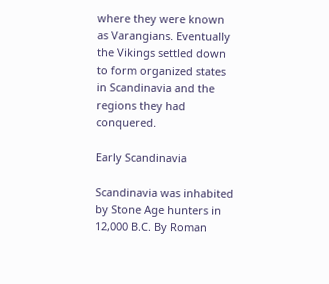where they were known as Varangians. Eventually the Vikings settled down to form organized states in Scandinavia and the regions they had conquered.

Early Scandinavia

Scandinavia was inhabited by Stone Age hunters in 12,000 B.C. By Roman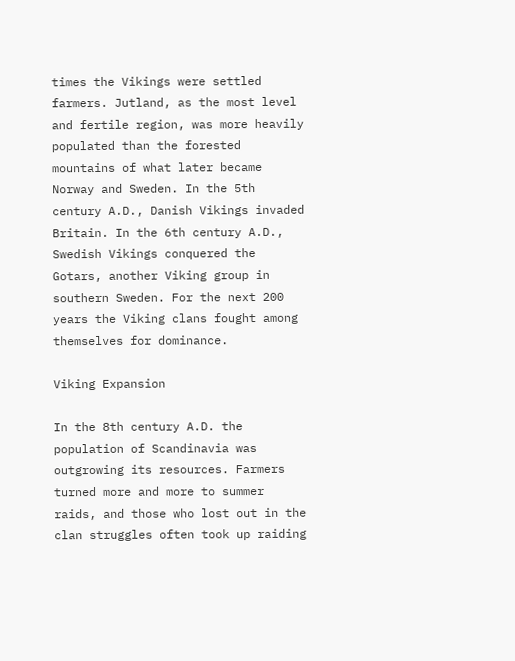times the Vikings were settled farmers. Jutland, as the most level and fertile region, was more heavily populated than the forested mountains of what later became Norway and Sweden. In the 5th century A.D., Danish Vikings invaded Britain. In the 6th century A.D., Swedish Vikings conquered the Gotars, another Viking group in southern Sweden. For the next 200 years the Viking clans fought among themselves for dominance.

Viking Expansion

In the 8th century A.D. the population of Scandinavia was outgrowing its resources. Farmers turned more and more to summer raids, and those who lost out in the clan struggles often took up raiding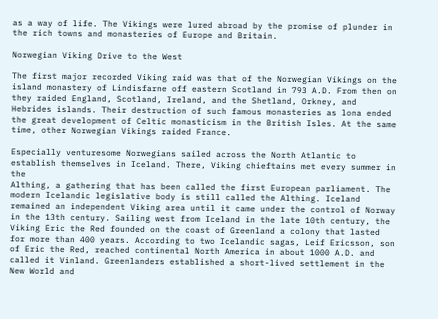as a way of life. The Vikings were lured abroad by the promise of plunder in the rich towns and monasteries of Europe and Britain.

Norwegian Viking Drive to the West

The first major recorded Viking raid was that of the Norwegian Vikings on the island monastery of Lindisfarne off eastern Scotland in 793 A.D. From then on they raided England, Scotland, Ireland, and the Shetland, Orkney, and Hebrides islands. Their destruction of such famous monasteries as lona ended the great development of Celtic monasticism in the British Isles. At the same time, other Norwegian Vikings raided France.

Especially venturesome Norwegians sailed across the North Atlantic to establish themselves in Iceland. There, Viking chieftains met every summer in the
Althing, a gathering that has been called the first European parliament. The modern Icelandic legislative body is still called the Althing. Iceland remained an independent Viking area until it came under the control of Norway in the 13th century. Sailing west from Iceland in the late 10th century, the Viking Eric the Red founded on the coast of Greenland a colony that lasted for more than 400 years. According to two Icelandic sagas, Leif Ericsson, son of Eric the Red, reached continental North America in about 1000 A.D. and called it Vinland. Greenlanders established a short-lived settlement in the New World and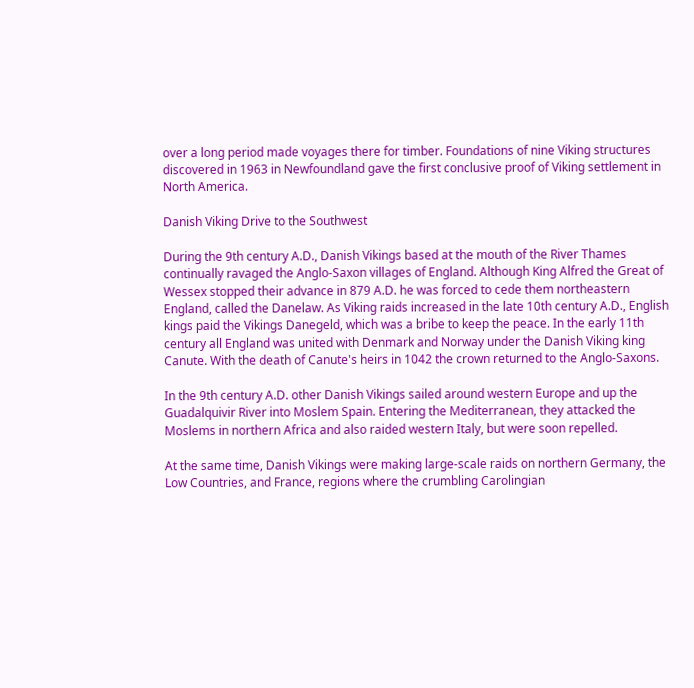over a long period made voyages there for timber. Foundations of nine Viking structures discovered in 1963 in Newfoundland gave the first conclusive proof of Viking settlement in North America.

Danish Viking Drive to the Southwest

During the 9th century A.D., Danish Vikings based at the mouth of the River Thames continually ravaged the Anglo-Saxon villages of England. Although King Alfred the Great of Wessex stopped their advance in 879 A.D. he was forced to cede them northeastern England, called the Danelaw. As Viking raids increased in the late 10th century A.D., English kings paid the Vikings Danegeld, which was a bribe to keep the peace. In the early 11th century all England was united with Denmark and Norway under the Danish Viking king Canute. With the death of Canute's heirs in 1042 the crown returned to the Anglo-Saxons.

In the 9th century A.D. other Danish Vikings sailed around western Europe and up the Guadalquivir River into Moslem Spain. Entering the Mediterranean, they attacked the Moslems in northern Africa and also raided western Italy, but were soon repelled.

At the same time, Danish Vikings were making large-scale raids on northern Germany, the Low Countries, and France, regions where the crumbling Carolingian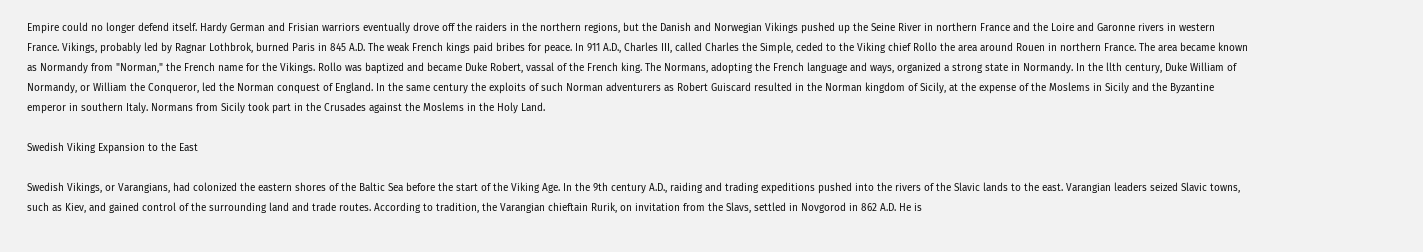Empire could no longer defend itself. Hardy German and Frisian warriors eventually drove off the raiders in the northern regions, but the Danish and Norwegian Vikings pushed up the Seine River in northern France and the Loire and Garonne rivers in western France. Vikings, probably led by Ragnar Lothbrok, burned Paris in 845 A.D. The weak French kings paid bribes for peace. In 911 A.D., Charles III, called Charles the Simple, ceded to the Viking chief Rollo the area around Rouen in northern France. The area became known as Normandy from "Norman," the French name for the Vikings. Rollo was baptized and became Duke Robert, vassal of the French king. The Normans, adopting the French language and ways, organized a strong state in Normandy. In the llth century, Duke William of Normandy, or William the Conqueror, led the Norman conquest of England. In the same century the exploits of such Norman adventurers as Robert Guiscard resulted in the Norman kingdom of Sicily, at the expense of the Moslems in Sicily and the Byzantine emperor in southern Italy. Normans from Sicily took part in the Crusades against the Moslems in the Holy Land.

Swedish Viking Expansion to the East

Swedish Vikings, or Varangians, had colonized the eastern shores of the Baltic Sea before the start of the Viking Age. In the 9th century A.D., raiding and trading expeditions pushed into the rivers of the Slavic lands to the east. Varangian leaders seized Slavic towns, such as Kiev, and gained control of the surrounding land and trade routes. According to tradition, the Varangian chieftain Rurik, on invitation from the Slavs, settled in Novgorod in 862 A.D. He is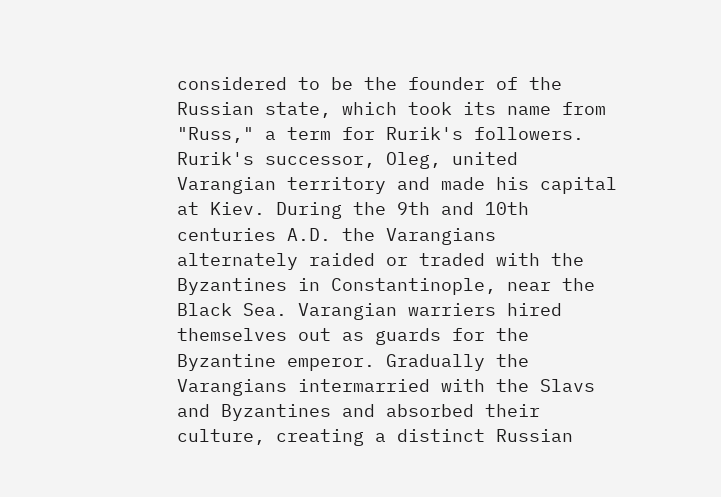considered to be the founder of the Russian state, which took its name from "Russ," a term for Rurik's followers. Rurik's successor, Oleg, united Varangian territory and made his capital at Kiev. During the 9th and 10th centuries A.D. the Varangians alternately raided or traded with the Byzantines in Constantinople, near the Black Sea. Varangian warriers hired themselves out as guards for the Byzantine emperor. Gradually the Varangians intermarried with the Slavs and Byzantines and absorbed their culture, creating a distinct Russian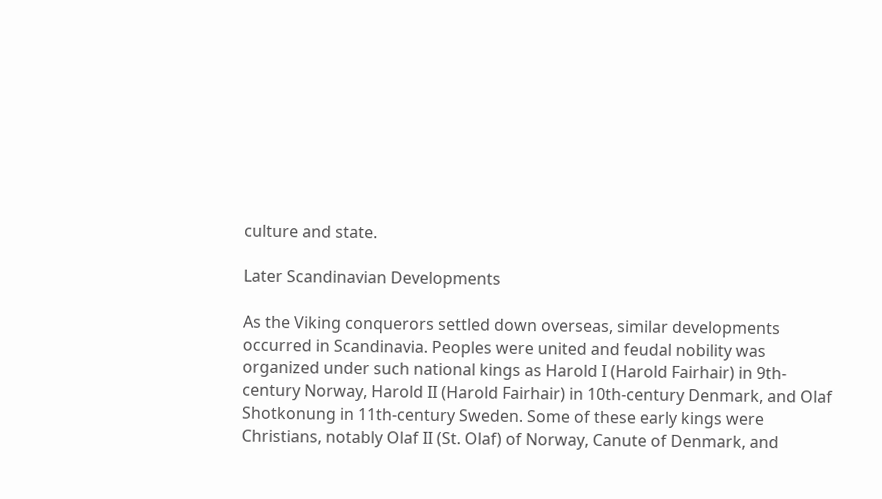culture and state.

Later Scandinavian Developments

As the Viking conquerors settled down overseas, similar developments occurred in Scandinavia. Peoples were united and feudal nobility was organized under such national kings as Harold I (Harold Fairhair) in 9th-century Norway, Harold II (Harold Fairhair) in 10th-century Denmark, and Olaf Shotkonung in 11th-century Sweden. Some of these early kings were Christians, notably Olaf II (St. Olaf) of Norway, Canute of Denmark, and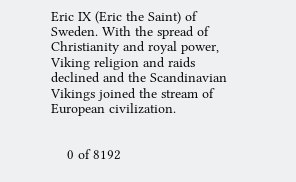Eric IX (Eric the Saint) of Sweden. With the spread of Christianity and royal power, Viking religion and raids declined and the Scandinavian Vikings joined the stream of European civilization.


    0 of 8192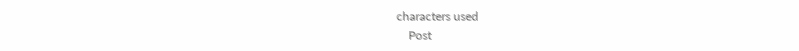characters used
    Post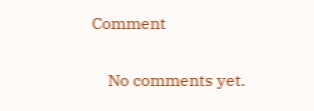Comment

    No comments yet.